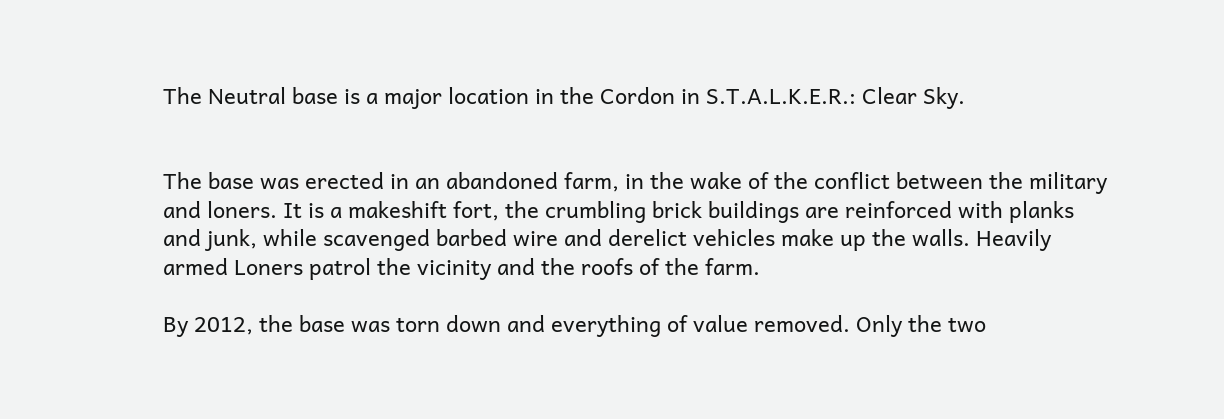The Neutral base is a major location in the Cordon in S.T.A.L.K.E.R.: Clear Sky.


The base was erected in an abandoned farm, in the wake of the conflict between the military and loners. It is a makeshift fort, the crumbling brick buildings are reinforced with planks and junk, while scavenged barbed wire and derelict vehicles make up the walls. Heavily armed Loners patrol the vicinity and the roofs of the farm.

By 2012, the base was torn down and everything of value removed. Only the two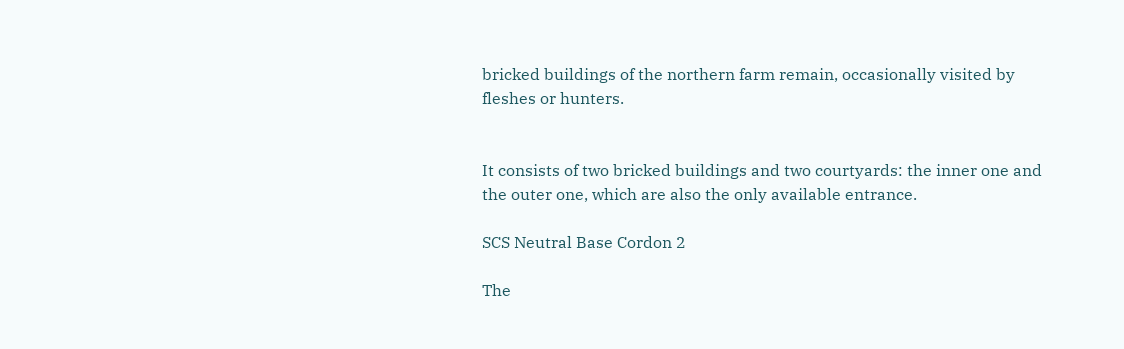bricked buildings of the northern farm remain, occasionally visited by fleshes or hunters.


It consists of two bricked buildings and two courtyards: the inner one and the outer one, which are also the only available entrance.

SCS Neutral Base Cordon 2

The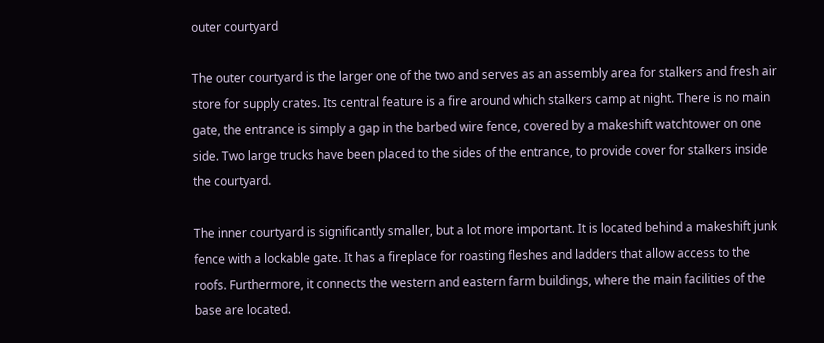outer courtyard

The outer courtyard is the larger one of the two and serves as an assembly area for stalkers and fresh air store for supply crates. Its central feature is a fire around which stalkers camp at night. There is no main gate, the entrance is simply a gap in the barbed wire fence, covered by a makeshift watchtower on one side. Two large trucks have been placed to the sides of the entrance, to provide cover for stalkers inside the courtyard.

The inner courtyard is significantly smaller, but a lot more important. It is located behind a makeshift junk fence with a lockable gate. It has a fireplace for roasting fleshes and ladders that allow access to the roofs. Furthermore, it connects the western and eastern farm buildings, where the main facilities of the base are located.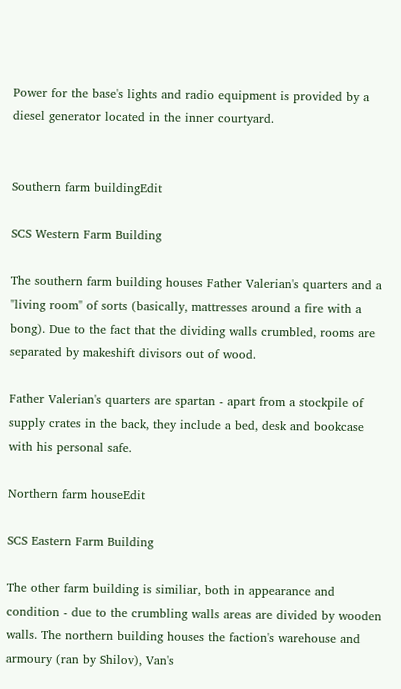Power for the base's lights and radio equipment is provided by a diesel generator located in the inner courtyard.


Southern farm buildingEdit

SCS Western Farm Building

The southern farm building houses Father Valerian's quarters and a "living room" of sorts (basically, mattresses around a fire with a bong). Due to the fact that the dividing walls crumbled, rooms are separated by makeshift divisors out of wood.

Father Valerian's quarters are spartan - apart from a stockpile of supply crates in the back, they include a bed, desk and bookcase with his personal safe.

Northern farm houseEdit

SCS Eastern Farm Building

The other farm building is similiar, both in appearance and condition - due to the crumbling walls areas are divided by wooden walls. The northern building houses the faction's warehouse and armoury (ran by Shilov), Van's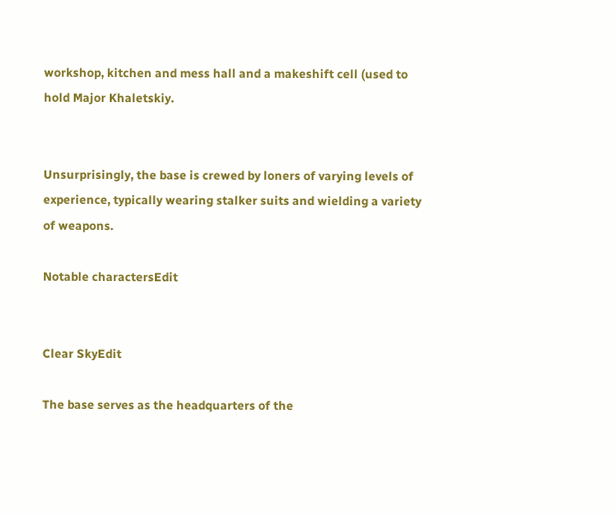workshop, kitchen and mess hall and a makeshift cell (used to hold Major Khaletskiy.


Unsurprisingly, the base is crewed by loners of varying levels of experience, typically wearing stalker suits and wielding a variety of weapons.

Notable charactersEdit


Clear SkyEdit

The base serves as the headquarters of the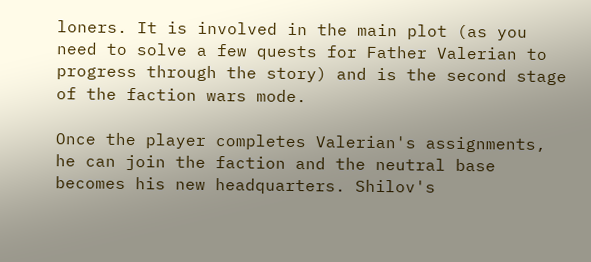loners. It is involved in the main plot (as you need to solve a few quests for Father Valerian to progress through the story) and is the second stage of the faction wars mode.

Once the player completes Valerian's assignments, he can join the faction and the neutral base becomes his new headquarters. Shilov's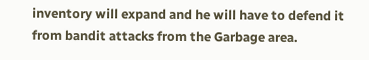inventory will expand and he will have to defend it from bandit attacks from the Garbage area.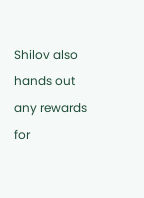Shilov also hands out any rewards for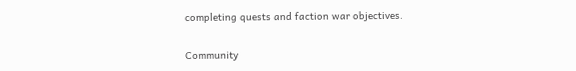completing quests and faction war objectives.

Community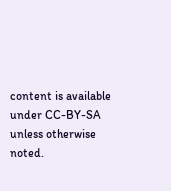content is available under CC-BY-SA unless otherwise noted.